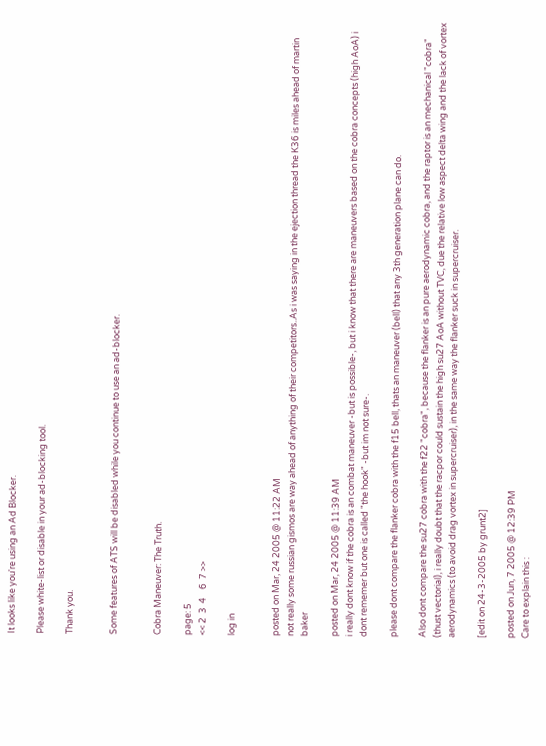It looks like you're using an Ad Blocker.

Please white-list or disable in your ad-blocking tool.

Thank you.


Some features of ATS will be disabled while you continue to use an ad-blocker.


Cobra Maneuver: The Truth.

page: 5
<< 2  3  4    6  7 >>

log in


posted on Mar, 24 2005 @ 11:22 AM
not really some russian gismos are way ahead of anything of their competitors..As i was saying in the ejection thread the K36 is miles ahead of martin baker

posted on Mar, 24 2005 @ 11:39 AM
i really dont know if the cobra is an combat maneuver -but is possible-, but i know that there are maneuvers based on the cobra concepts (high AoA) i dont rememer but one is called "the hook" -but im not sure-.

please dont compare the flanker cobra with the f15 bell, thats an maneuver (bell) that any 3th generation plane can do.

Also dont compare the su27 cobra with the f22 "cobra", because the flanker is an pure aerodynamic cobra, and the raptor is an mechanical "cobra" (thust vectorial), i really doubt that the racpor could sustain the high su27 AoA without TVC, due the relative low aspect delta wing and the lack of vortex aerodynamics (to avoid drag vortex in supercruiser), in the same way the flanker suck in supercruiser.

[edit on 24-3-2005 by grunt2]

posted on Jun, 7 2005 @ 12:39 PM
Care to explain this :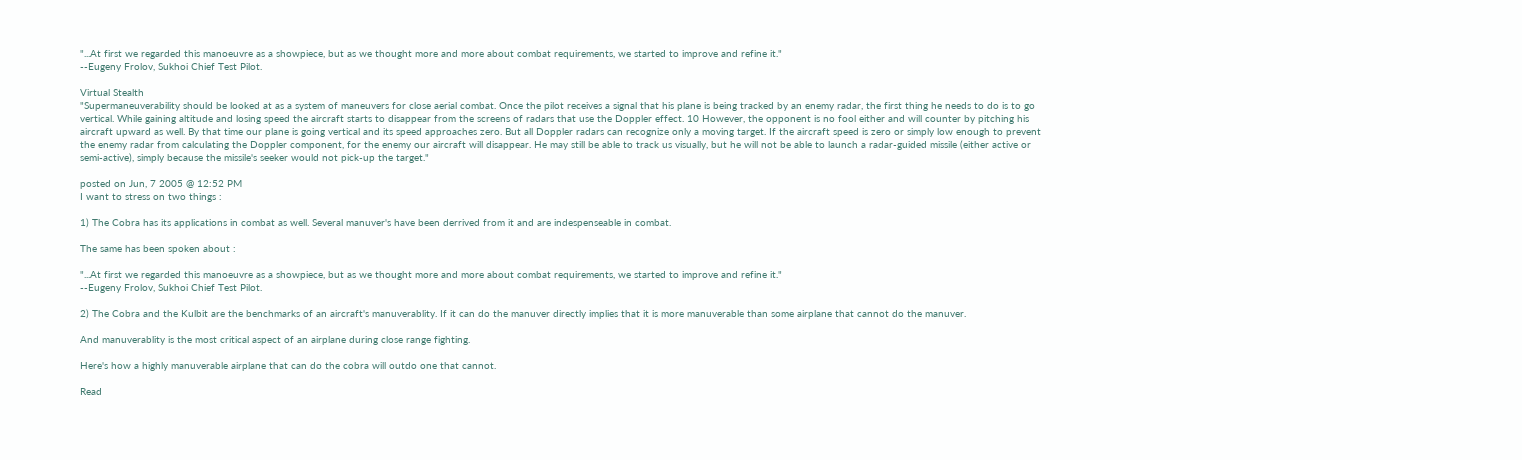"...At first we regarded this manoeuvre as a showpiece, but as we thought more and more about combat requirements, we started to improve and refine it."
--Eugeny Frolov, Sukhoi Chief Test Pilot.

Virtual Stealth
"Supermaneuverability should be looked at as a system of maneuvers for close aerial combat. Once the pilot receives a signal that his plane is being tracked by an enemy radar, the first thing he needs to do is to go vertical. While gaining altitude and losing speed the aircraft starts to disappear from the screens of radars that use the Doppler effect. 10 However, the opponent is no fool either and will counter by pitching his aircraft upward as well. By that time our plane is going vertical and its speed approaches zero. But all Doppler radars can recognize only a moving target. If the aircraft speed is zero or simply low enough to prevent the enemy radar from calculating the Doppler component, for the enemy our aircraft will disappear. He may still be able to track us visually, but he will not be able to launch a radar-guided missile (either active or semi-active), simply because the missile's seeker would not pick-up the target."

posted on Jun, 7 2005 @ 12:52 PM
I want to stress on two things :

1) The Cobra has its applications in combat as well. Several manuver's have been derrived from it and are indespenseable in combat.

The same has been spoken about :

"...At first we regarded this manoeuvre as a showpiece, but as we thought more and more about combat requirements, we started to improve and refine it."
--Eugeny Frolov, Sukhoi Chief Test Pilot.

2) The Cobra and the Kulbit are the benchmarks of an aircraft's manuverablity. If it can do the manuver directly implies that it is more manuverable than some airplane that cannot do the manuver.

And manuverablity is the most critical aspect of an airplane during close range fighting.

Here's how a highly manuverable airplane that can do the cobra will outdo one that cannot.

Read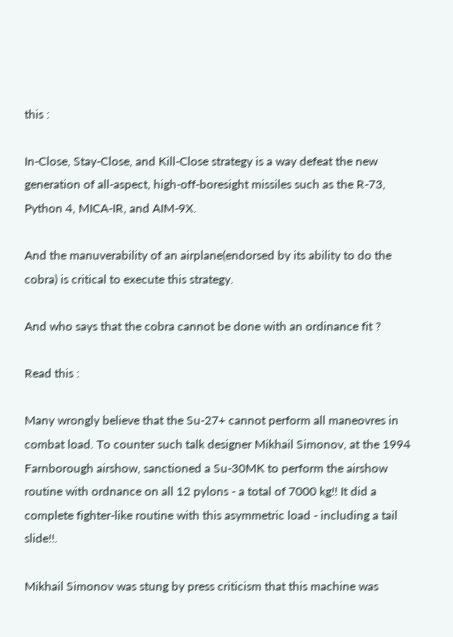this :

In-Close, Stay-Close, and Kill-Close strategy is a way defeat the new generation of all-aspect, high-off-boresight missiles such as the R-73, Python 4, MICA-IR, and AIM-9X.

And the manuverability of an airplane(endorsed by its ability to do the cobra) is critical to execute this strategy.

And who says that the cobra cannot be done with an ordinance fit ?

Read this :

Many wrongly believe that the Su-27+ cannot perform all maneovres in combat load. To counter such talk designer Mikhail Simonov, at the 1994 Farnborough airshow, sanctioned a Su-30MK to perform the airshow routine with ordnance on all 12 pylons - a total of 7000 kg!! It did a complete fighter-like routine with this asymmetric load - including a tail slide!!.

Mikhail Simonov was stung by press criticism that this machine was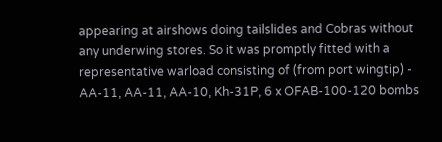appearing at airshows doing tailslides and Cobras without any underwing stores. So it was promptly fitted with a representative warload consisting of (from port wingtip) - AA-11, AA-11, AA-10, Kh-31P, 6 x OFAB-100-120 bombs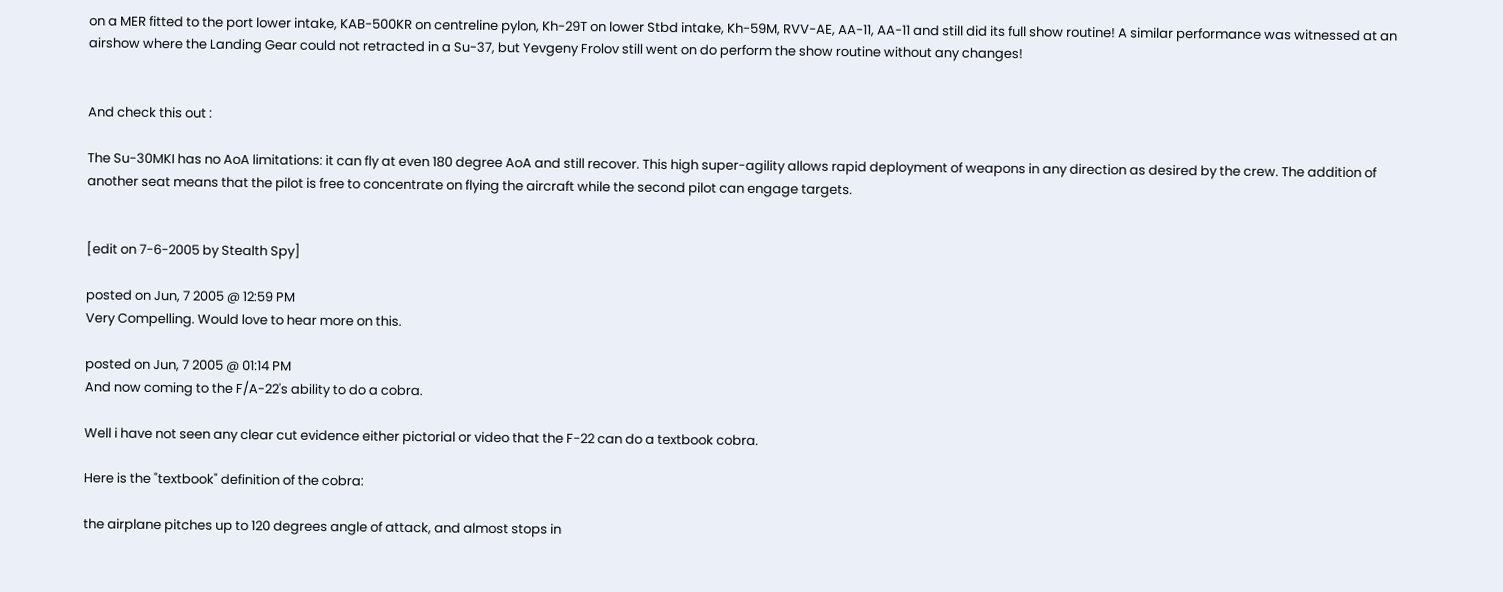on a MER fitted to the port lower intake, KAB-500KR on centreline pylon, Kh-29T on lower Stbd intake, Kh-59M, RVV-AE, AA-11, AA-11 and still did its full show routine! A similar performance was witnessed at an airshow where the Landing Gear could not retracted in a Su-37, but Yevgeny Frolov still went on do perform the show routine without any changes!


And check this out :

The Su-30MKI has no AoA limitations: it can fly at even 180 degree AoA and still recover. This high super-agility allows rapid deployment of weapons in any direction as desired by the crew. The addition of another seat means that the pilot is free to concentrate on flying the aircraft while the second pilot can engage targets.


[edit on 7-6-2005 by Stealth Spy]

posted on Jun, 7 2005 @ 12:59 PM
Very Compelling. Would love to hear more on this.

posted on Jun, 7 2005 @ 01:14 PM
And now coming to the F/A-22's ability to do a cobra.

Well i have not seen any clear cut evidence either pictorial or video that the F-22 can do a textbook cobra.

Here is the "textbook" definition of the cobra:

the airplane pitches up to 120 degrees angle of attack, and almost stops in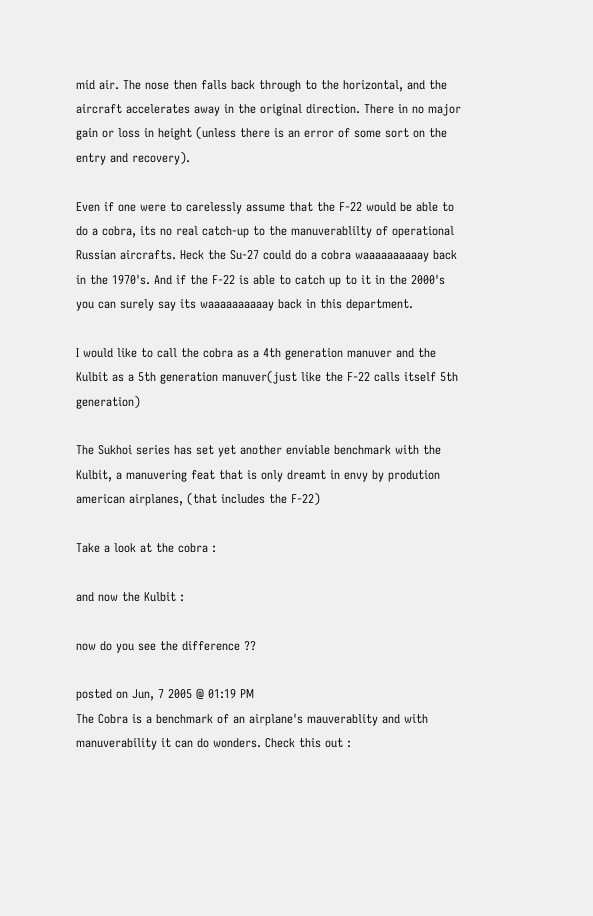mid air. The nose then falls back through to the horizontal, and the aircraft accelerates away in the original direction. There in no major gain or loss in height (unless there is an error of some sort on the entry and recovery).

Even if one were to carelessly assume that the F-22 would be able to do a cobra, its no real catch-up to the manuverablilty of operational Russian aircrafts. Heck the Su-27 could do a cobra waaaaaaaaaay back in the 1970's. And if the F-22 is able to catch up to it in the 2000's you can surely say its waaaaaaaaaay back in this department.

I would like to call the cobra as a 4th generation manuver and the Kulbit as a 5th generation manuver(just like the F-22 calls itself 5th generation)

The Sukhoi series has set yet another enviable benchmark with the Kulbit, a manuvering feat that is only dreamt in envy by prodution american airplanes, (that includes the F-22)

Take a look at the cobra :

and now the Kulbit :

now do you see the difference ??

posted on Jun, 7 2005 @ 01:19 PM
The Cobra is a benchmark of an airplane's mauverablity and with manuverability it can do wonders. Check this out :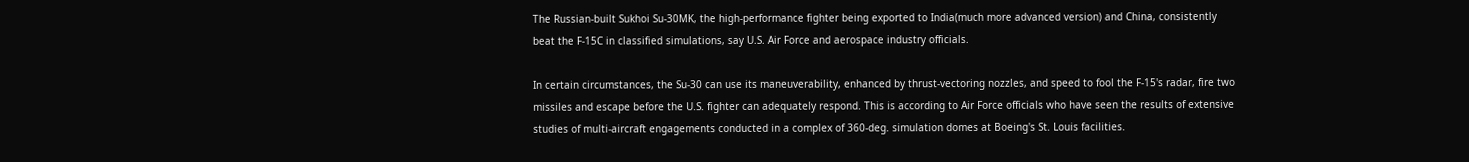The Russian-built Sukhoi Su-30MK, the high-performance fighter being exported to India(much more advanced version) and China, consistently beat the F-15C in classified simulations, say U.S. Air Force and aerospace industry officials.

In certain circumstances, the Su-30 can use its maneuverability, enhanced by thrust-vectoring nozzles, and speed to fool the F-15's radar, fire two missiles and escape before the U.S. fighter can adequately respond. This is according to Air Force officials who have seen the results of extensive studies of multi-aircraft engagements conducted in a complex of 360-deg. simulation domes at Boeing's St. Louis facilities.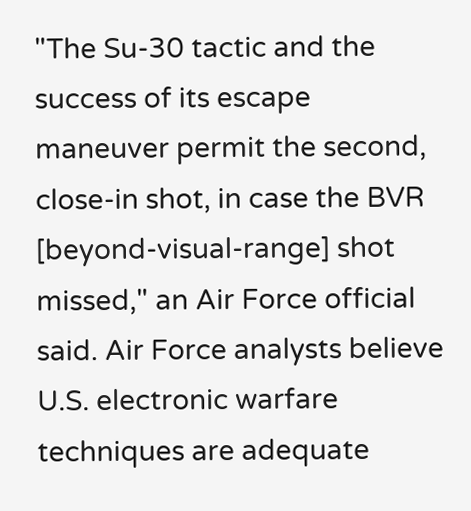"The Su-30 tactic and the success of its escape maneuver permit the second, close-in shot, in case the BVR [beyond-visual-range] shot missed," an Air Force official said. Air Force analysts believe U.S. electronic warfare techniques are adequate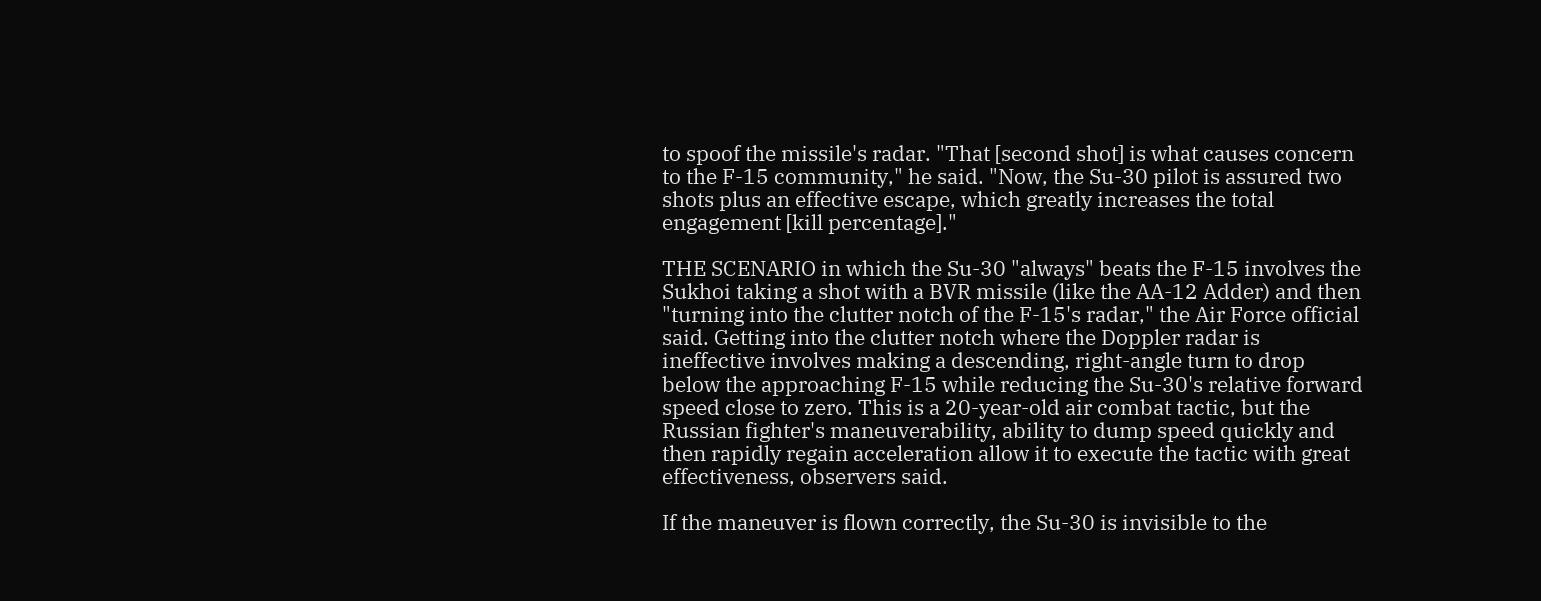to spoof the missile's radar. "That [second shot] is what causes concern to the F-15 community," he said. "Now, the Su-30 pilot is assured two shots plus an effective escape, which greatly increases the total engagement [kill percentage]."

THE SCENARIO in which the Su-30 "always" beats the F-15 involves the Sukhoi taking a shot with a BVR missile (like the AA-12 Adder) and then "turning into the clutter notch of the F-15's radar," the Air Force official said. Getting into the clutter notch where the Doppler radar is ineffective involves making a descending, right-angle turn to drop below the approaching F-15 while reducing the Su-30's relative forward speed close to zero. This is a 20-year-old air combat tactic, but the Russian fighter's maneuverability, ability to dump speed quickly and then rapidly regain acceleration allow it to execute the tactic with great effectiveness, observers said.

If the maneuver is flown correctly, the Su-30 is invisible to the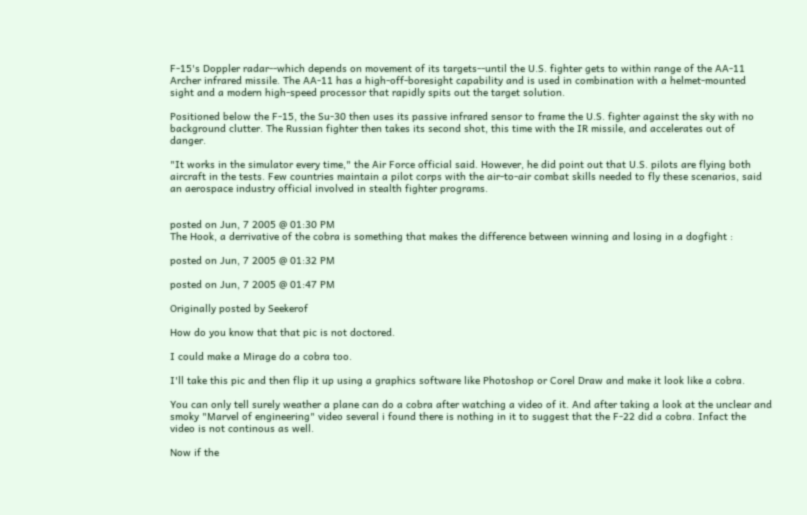F-15's Doppler radar--which depends on movement of its targets--until the U.S. fighter gets to within range of the AA-11 Archer infrared missile. The AA-11 has a high-off-boresight capability and is used in combination with a helmet-mounted sight and a modern high-speed processor that rapidly spits out the target solution.

Positioned below the F-15, the Su-30 then uses its passive infrared sensor to frame the U.S. fighter against the sky with no background clutter. The Russian fighter then takes its second shot, this time with the IR missile, and accelerates out of danger.

"It works in the simulator every time," the Air Force official said. However, he did point out that U.S. pilots are flying both aircraft in the tests. Few countries maintain a pilot corps with the air-to-air combat skills needed to fly these scenarios, said an aerospace industry official involved in stealth fighter programs.


posted on Jun, 7 2005 @ 01:30 PM
The Hook, a derrivative of the cobra is something that makes the difference between winning and losing in a dogfight :

posted on Jun, 7 2005 @ 01:32 PM

posted on Jun, 7 2005 @ 01:47 PM

Originally posted by Seekerof

How do you know that that pic is not doctored.

I could make a Mirage do a cobra too.

I'll take this pic and then flip it up using a graphics software like Photoshop or Corel Draw and make it look like a cobra.

You can only tell surely weather a plane can do a cobra after watching a video of it. And after taking a look at the unclear and smoky "Marvel of engineering" video several i found there is nothing in it to suggest that the F-22 did a cobra. Infact the video is not continous as well.

Now if the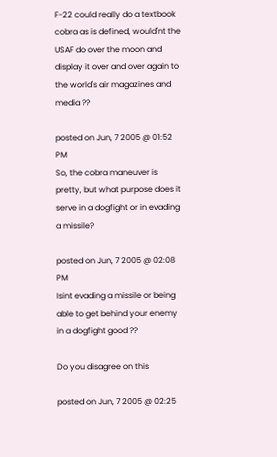F-22 could really do a textbook cobra as is defined, would'nt the USAF do over the moon and display it over and over again to the world's air magazines and media ??

posted on Jun, 7 2005 @ 01:52 PM
So, the cobra maneuver is pretty, but what purpose does it serve in a dogfight or in evading a missile?

posted on Jun, 7 2005 @ 02:08 PM
Isint evading a missile or being able to get behind your enemy in a dogfight good ??

Do you disagree on this

posted on Jun, 7 2005 @ 02:25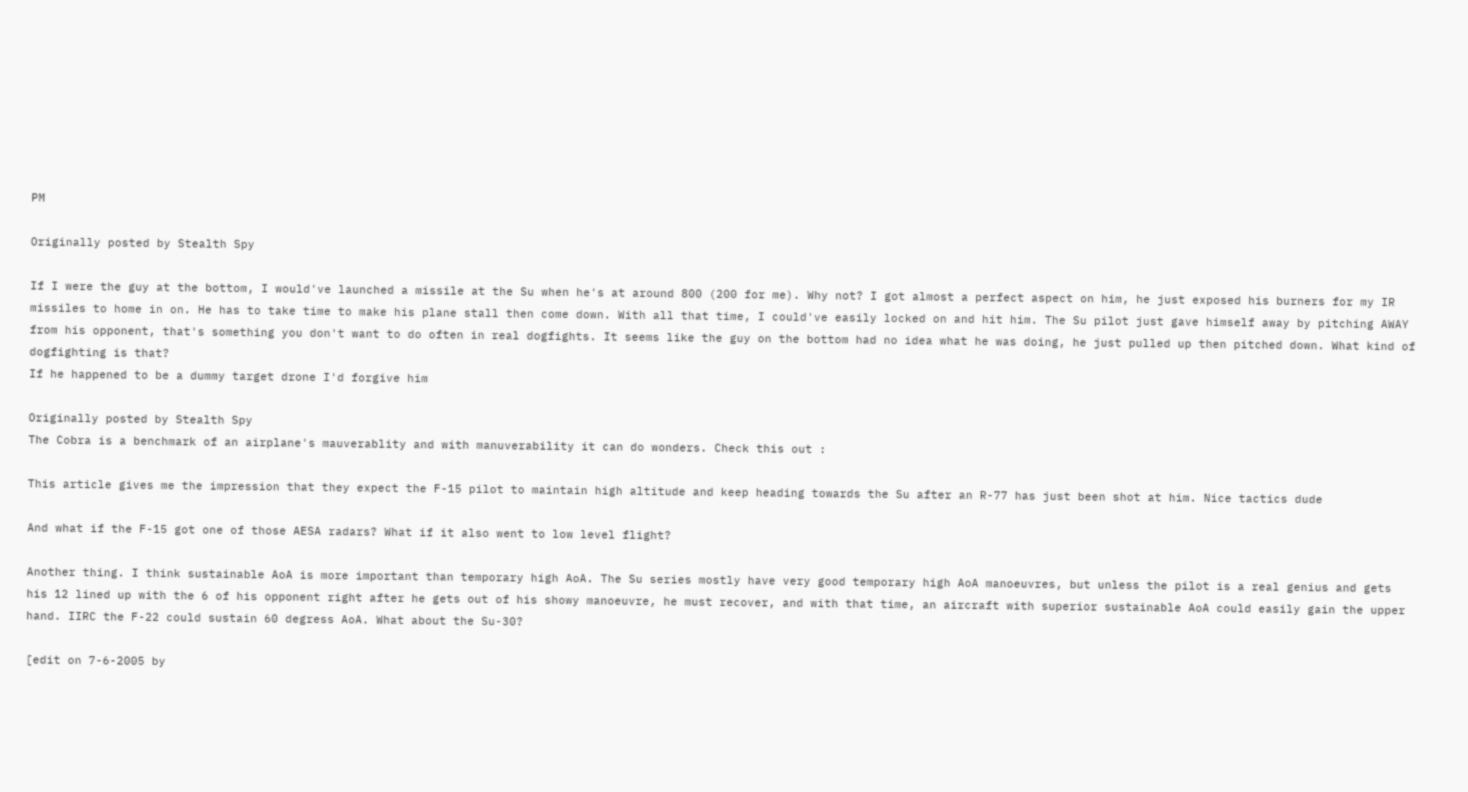PM

Originally posted by Stealth Spy

If I were the guy at the bottom, I would've launched a missile at the Su when he's at around 800 (200 for me). Why not? I got almost a perfect aspect on him, he just exposed his burners for my IR missiles to home in on. He has to take time to make his plane stall then come down. With all that time, I could've easily locked on and hit him. The Su pilot just gave himself away by pitching AWAY from his opponent, that's something you don't want to do often in real dogfights. It seems like the guy on the bottom had no idea what he was doing, he just pulled up then pitched down. What kind of dogfighting is that?
If he happened to be a dummy target drone I'd forgive him

Originally posted by Stealth Spy
The Cobra is a benchmark of an airplane's mauverablity and with manuverability it can do wonders. Check this out :

This article gives me the impression that they expect the F-15 pilot to maintain high altitude and keep heading towards the Su after an R-77 has just been shot at him. Nice tactics dude

And what if the F-15 got one of those AESA radars? What if it also went to low level flight?

Another thing. I think sustainable AoA is more important than temporary high AoA. The Su series mostly have very good temporary high AoA manoeuvres, but unless the pilot is a real genius and gets his 12 lined up with the 6 of his opponent right after he gets out of his showy manoeuvre, he must recover, and with that time, an aircraft with superior sustainable AoA could easily gain the upper hand. IIRC the F-22 could sustain 60 degress AoA. What about the Su-30?

[edit on 7-6-2005 by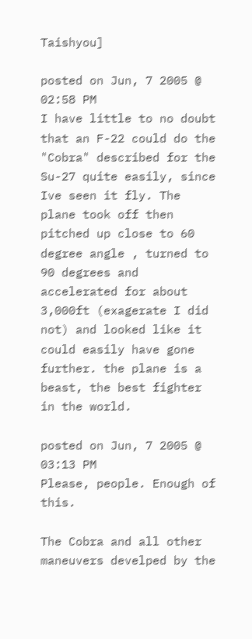Taishyou]

posted on Jun, 7 2005 @ 02:58 PM
I have little to no doubt that an F-22 could do the "Cobra" described for the Su-27 quite easily, since Ive seen it fly. The plane took off then pitched up close to 60 degree angle , turned to 90 degrees and accelerated for about 3,000ft (exagerate I did not) and looked like it could easily have gone further. the plane is a beast, the best fighter in the world.

posted on Jun, 7 2005 @ 03:13 PM
Please, people. Enough of this.

The Cobra and all other maneuvers develped by the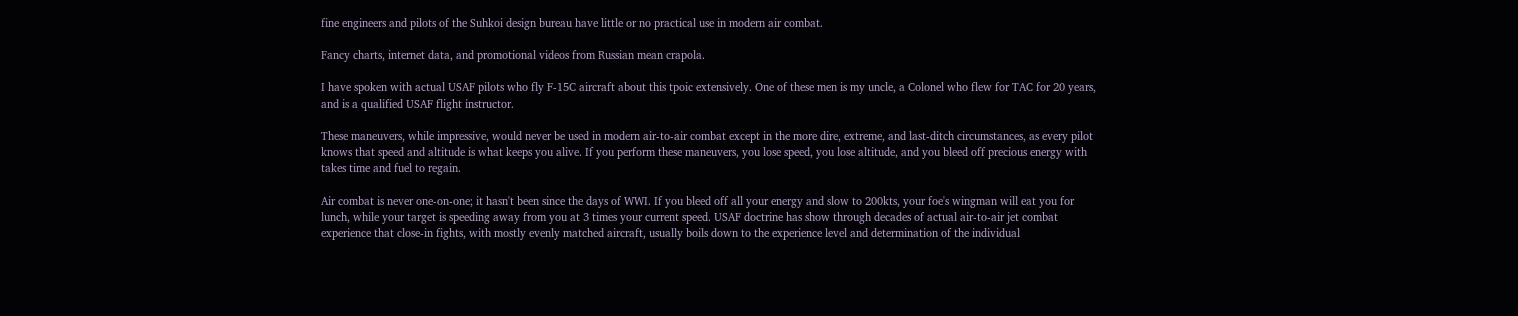fine engineers and pilots of the Suhkoi design bureau have little or no practical use in modern air combat.

Fancy charts, internet data, and promotional videos from Russian mean crapola.

I have spoken with actual USAF pilots who fly F-15C aircraft about this tpoic extensively. One of these men is my uncle, a Colonel who flew for TAC for 20 years, and is a qualified USAF flight instructor.

These maneuvers, while impressive, would never be used in modern air-to-air combat except in the more dire, extreme, and last-ditch circumstances, as every pilot knows that speed and altitude is what keeps you alive. If you perform these maneuvers, you lose speed, you lose altitude, and you bleed off precious energy with takes time and fuel to regain.

Air combat is never one-on-one; it hasn't been since the days of WWI. If you bleed off all your energy and slow to 200kts, your foe's wingman will eat you for lunch, while your target is speeding away from you at 3 times your current speed. USAF doctrine has show through decades of actual air-to-air jet combat experience that close-in fights, with mostly evenly matched aircraft, usually boils down to the experience level and determination of the individual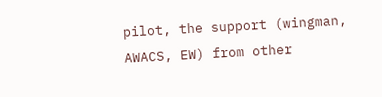pilot, the support (wingman, AWACS, EW) from other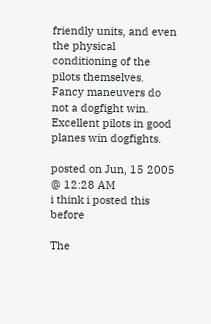friendly units, and even the physical conditioning of the pilots themselves. Fancy maneuvers do not a dogfight win. Excellent pilots in good planes win dogfights.

posted on Jun, 15 2005 @ 12:28 AM
i think i posted this before

The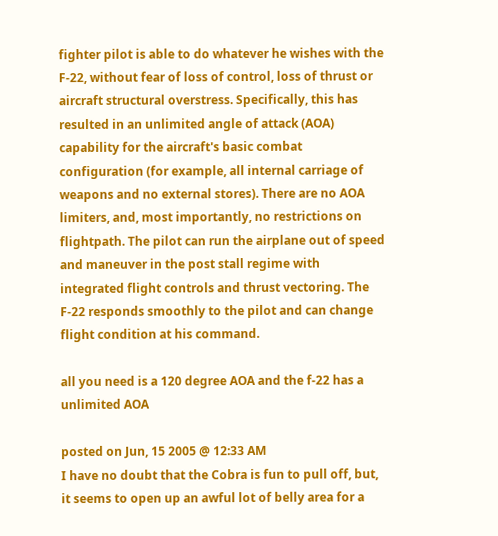fighter pilot is able to do whatever he wishes with the F-22, without fear of loss of control, loss of thrust or aircraft structural overstress. Specifically, this has resulted in an unlimited angle of attack (AOA) capability for the aircraft's basic combat configuration (for example, all internal carriage of weapons and no external stores). There are no AOA limiters, and, most importantly, no restrictions on flightpath. The pilot can run the airplane out of speed and maneuver in the post stall regime with integrated flight controls and thrust vectoring. The F-22 responds smoothly to the pilot and can change flight condition at his command.

all you need is a 120 degree AOA and the f-22 has a unlimited AOA

posted on Jun, 15 2005 @ 12:33 AM
I have no doubt that the Cobra is fun to pull off, but, it seems to open up an awful lot of belly area for a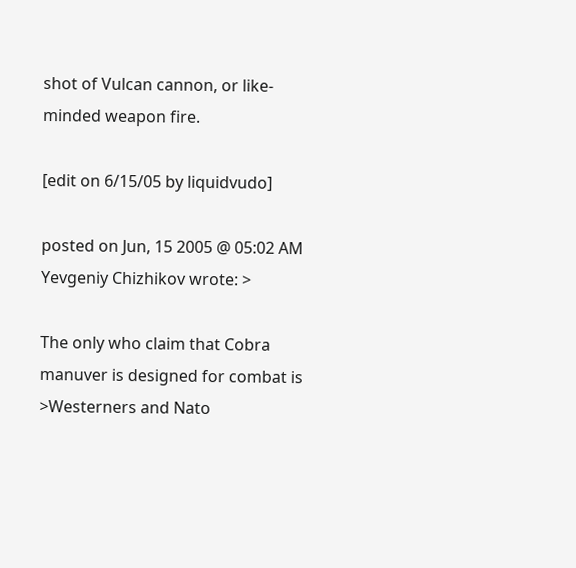shot of Vulcan cannon, or like-minded weapon fire.

[edit on 6/15/05 by liquidvudo]

posted on Jun, 15 2005 @ 05:02 AM
Yevgeniy Chizhikov wrote: >

The only who claim that Cobra manuver is designed for combat is >Westerners and Nato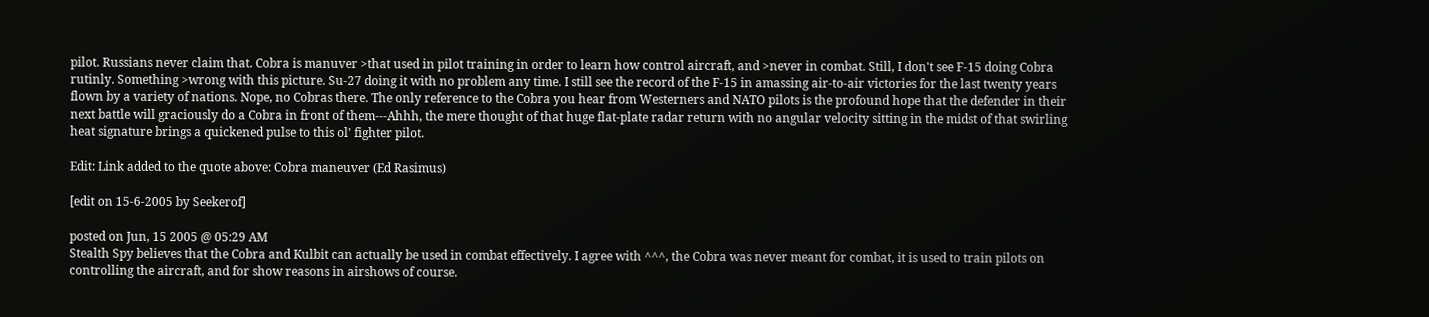pilot. Russians never claim that. Cobra is manuver >that used in pilot training in order to learn how control aircraft, and >never in combat. Still, I don't see F-15 doing Cobra rutinly. Something >wrong with this picture. Su-27 doing it with no problem any time. I still see the record of the F-15 in amassing air-to-air victories for the last twenty years flown by a variety of nations. Nope, no Cobras there. The only reference to the Cobra you hear from Westerners and NATO pilots is the profound hope that the defender in their next battle will graciously do a Cobra in front of them---Ahhh, the mere thought of that huge flat-plate radar return with no angular velocity sitting in the midst of that swirling heat signature brings a quickened pulse to this ol' fighter pilot.

Edit: Link added to the quote above: Cobra maneuver (Ed Rasimus)

[edit on 15-6-2005 by Seekerof]

posted on Jun, 15 2005 @ 05:29 AM
Stealth Spy believes that the Cobra and Kulbit can actually be used in combat effectively. I agree with ^^^, the Cobra was never meant for combat, it is used to train pilots on controlling the aircraft, and for show reasons in airshows of course.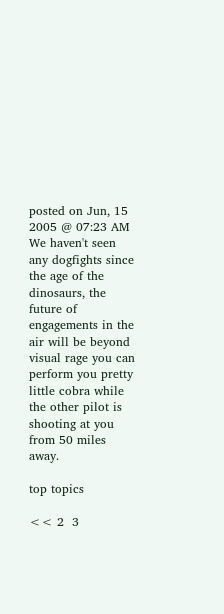posted on Jun, 15 2005 @ 07:23 AM
We haven't seen any dogfights since the age of the dinosaurs, the future of engagements in the air will be beyond visual rage you can perform you pretty little cobra while the other pilot is shooting at you from 50 miles away.

top topics

<< 2  3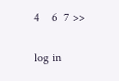4    6  7 >>

log in